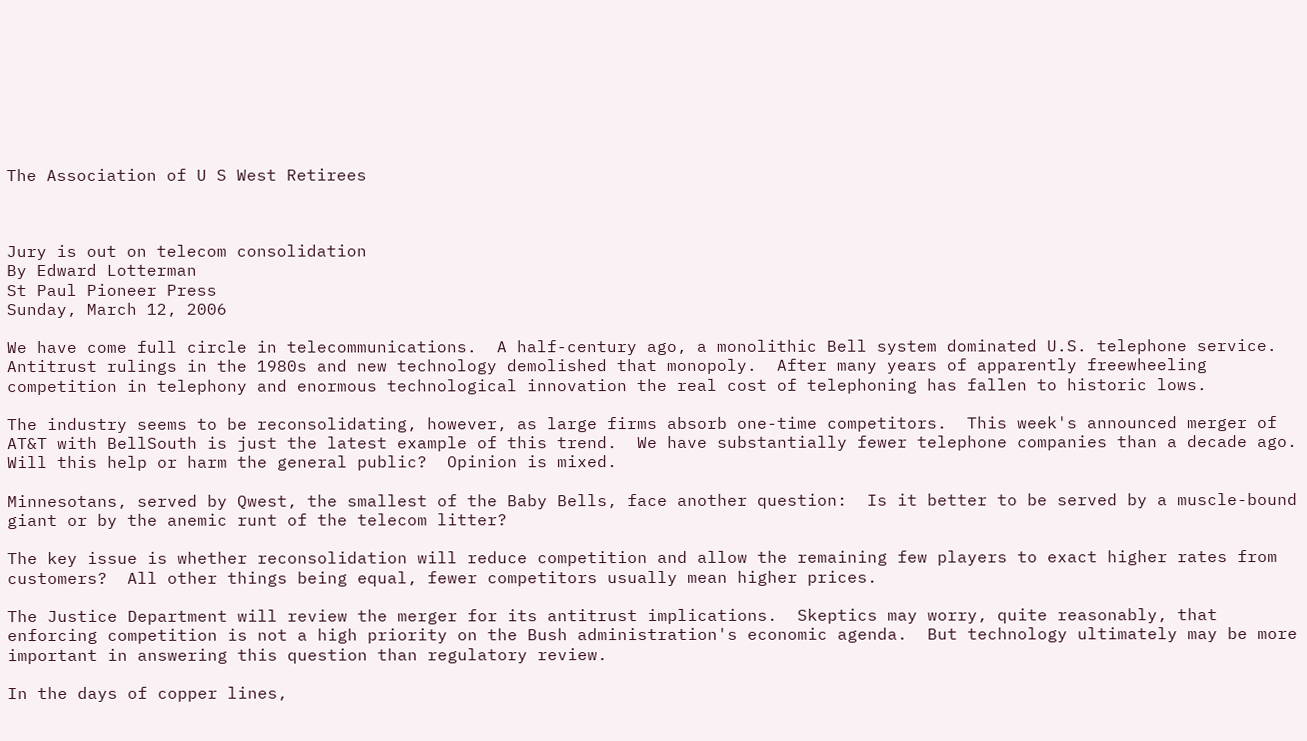The Association of U S West Retirees



Jury is out on telecom consolidation
By Edward Lotterman
St Paul Pioneer Press
Sunday, March 12, 2006

We have come full circle in telecommunications.  A half-century ago, a monolithic Bell system dominated U.S. telephone service.  Antitrust rulings in the 1980s and new technology demolished that monopoly.  After many years of apparently freewheeling competition in telephony and enormous technological innovation the real cost of telephoning has fallen to historic lows.

The industry seems to be reconsolidating, however, as large firms absorb one-time competitors.  This week's announced merger of AT&T with BellSouth is just the latest example of this trend.  We have substantially fewer telephone companies than a decade ago.  Will this help or harm the general public?  Opinion is mixed.

Minnesotans, served by Qwest, the smallest of the Baby Bells, face another question:  Is it better to be served by a muscle-bound giant or by the anemic runt of the telecom litter?

The key issue is whether reconsolidation will reduce competition and allow the remaining few players to exact higher rates from customers?  All other things being equal, fewer competitors usually mean higher prices.

The Justice Department will review the merger for its antitrust implications.  Skeptics may worry, quite reasonably, that enforcing competition is not a high priority on the Bush administration's economic agenda.  But technology ultimately may be more important in answering this question than regulatory review.

In the days of copper lines,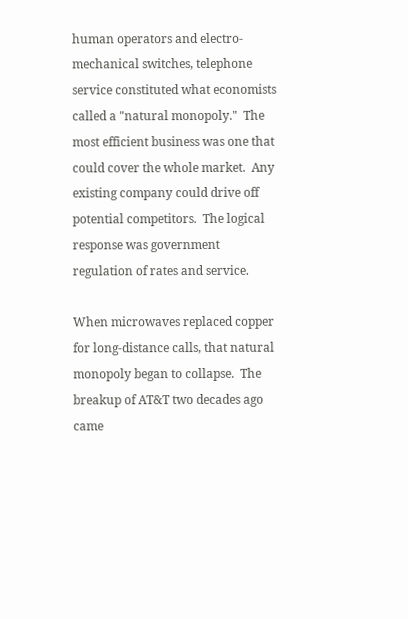human operators and electro-mechanical switches, telephone service constituted what economists called a "natural monopoly."  The most efficient business was one that could cover the whole market.  Any existing company could drive off potential competitors.  The logical response was government regulation of rates and service.

When microwaves replaced copper for long-distance calls, that natural monopoly began to collapse.  The breakup of AT&T two decades ago came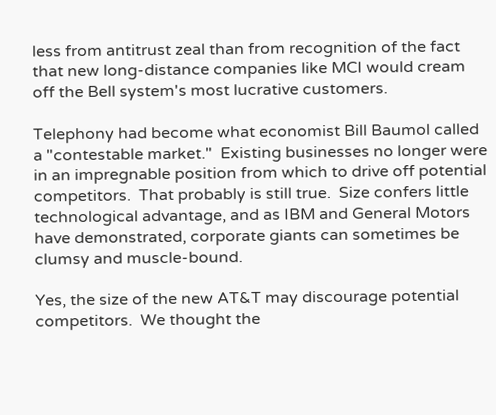less from antitrust zeal than from recognition of the fact that new long-distance companies like MCI would cream off the Bell system's most lucrative customers.

Telephony had become what economist Bill Baumol called a "contestable market."  Existing businesses no longer were in an impregnable position from which to drive off potential competitors.  That probably is still true.  Size confers little technological advantage, and as IBM and General Motors have demonstrated, corporate giants can sometimes be clumsy and muscle-bound.

Yes, the size of the new AT&T may discourage potential competitors.  We thought the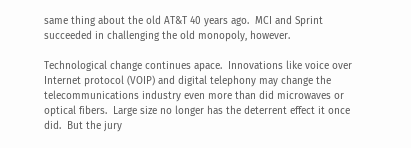same thing about the old AT&T 40 years ago.  MCI and Sprint succeeded in challenging the old monopoly, however.

Technological change continues apace.  Innovations like voice over Internet protocol (VOIP) and digital telephony may change the telecommunications industry even more than did microwaves or optical fibers.  Large size no longer has the deterrent effect it once did.  But the jury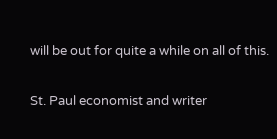will be out for quite a while on all of this.

St. Paul economist and writer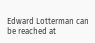Edward Lotterman can be reached at